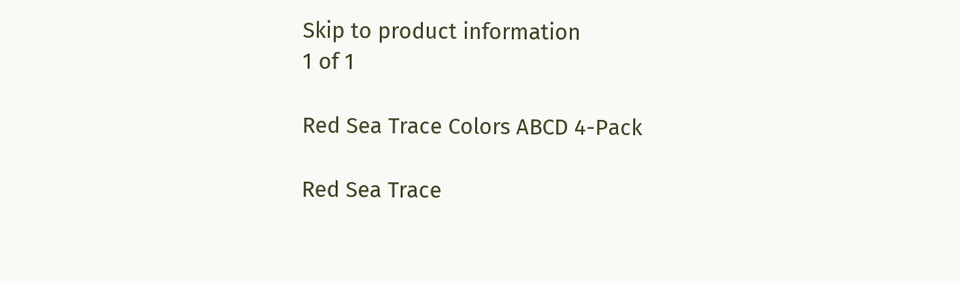Skip to product information
1 of 1

Red Sea Trace Colors ABCD 4-Pack

Red Sea Trace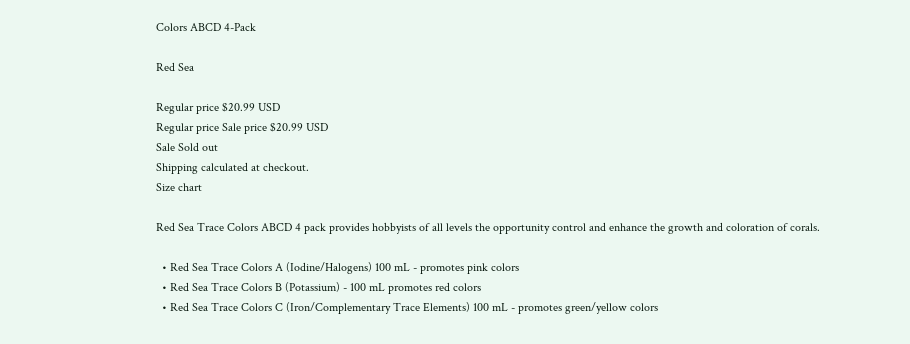Colors ABCD 4-Pack

Red Sea

Regular price $20.99 USD
Regular price Sale price $20.99 USD
Sale Sold out
Shipping calculated at checkout.
Size chart

Red Sea Trace Colors ABCD 4 pack provides hobbyists of all levels the opportunity control and enhance the growth and coloration of corals.

  • Red Sea Trace Colors A (Iodine/Halogens) 100 mL - promotes pink colors
  • Red Sea Trace Colors B (Potassium) - 100 mL promotes red colors
  • Red Sea Trace Colors C (Iron/Complementary Trace Elements) 100 mL - promotes green/yellow colors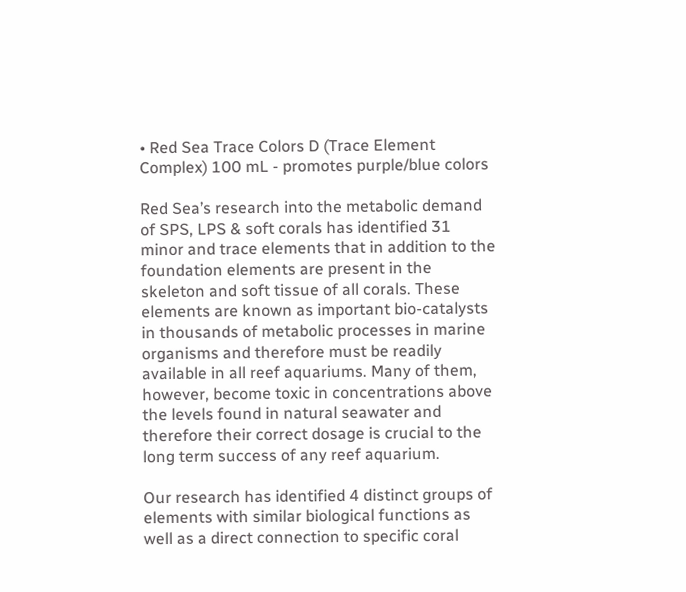• Red Sea Trace Colors D (Trace Element Complex) 100 mL - promotes purple/blue colors

Red Sea’s research into the metabolic demand of SPS, LPS & soft corals has identified 31 minor and trace elements that in addition to the foundation elements are present in the skeleton and soft tissue of all corals. These elements are known as important bio-catalysts in thousands of metabolic processes in marine organisms and therefore must be readily available in all reef aquariums. Many of them, however, become toxic in concentrations above the levels found in natural seawater and therefore their correct dosage is crucial to the long term success of any reef aquarium.

Our research has identified 4 distinct groups of elements with similar biological functions as well as a direct connection to specific coral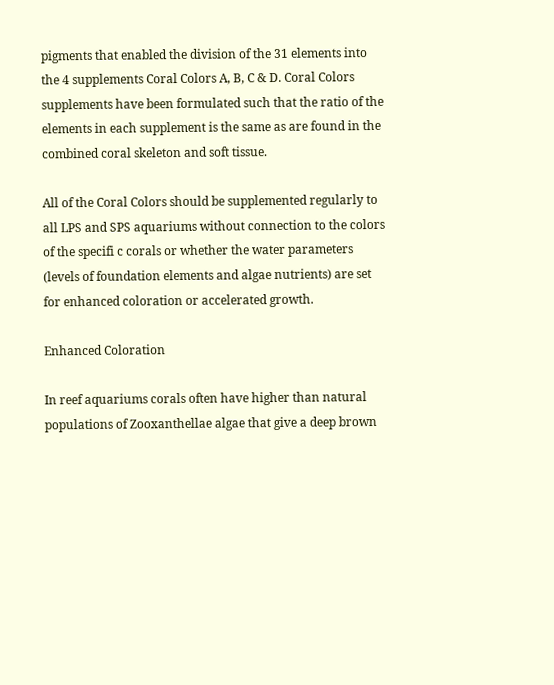pigments that enabled the division of the 31 elements into the 4 supplements Coral Colors A, B, C & D. Coral Colors supplements have been formulated such that the ratio of the elements in each supplement is the same as are found in the combined coral skeleton and soft tissue.

All of the Coral Colors should be supplemented regularly to all LPS and SPS aquariums without connection to the colors of the specifi c corals or whether the water parameters (levels of foundation elements and algae nutrients) are set for enhanced coloration or accelerated growth.

Enhanced Coloration

In reef aquariums corals often have higher than natural populations of Zooxanthellae algae that give a deep brown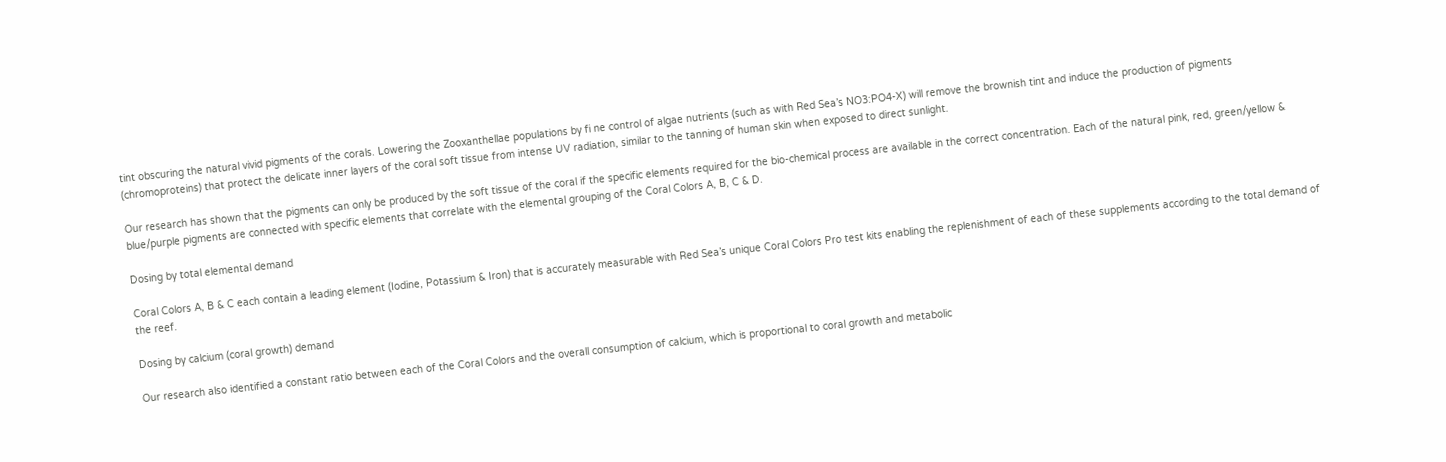tint obscuring the natural vivid pigments of the corals. Lowering the Zooxanthellae populations by fi ne control of algae nutrients (such as with Red Sea’s NO3:PO4-X) will remove the brownish tint and induce the production of pigments (chromoproteins) that protect the delicate inner layers of the coral soft tissue from intense UV radiation, similar to the tanning of human skin when exposed to direct sunlight.

Our research has shown that the pigments can only be produced by the soft tissue of the coral if the specific elements required for the bio-chemical process are available in the correct concentration. Each of the natural pink, red, green/yellow & blue/purple pigments are connected with specific elements that correlate with the elemental grouping of the Coral Colors A, B, C & D.

Dosing by total elemental demand

Coral Colors A, B & C each contain a leading element (Iodine, Potassium & Iron) that is accurately measurable with Red Sea’s unique Coral Colors Pro test kits enabling the replenishment of each of these supplements according to the total demand of the reef.

Dosing by calcium (coral growth) demand

Our research also identified a constant ratio between each of the Coral Colors and the overall consumption of calcium, which is proportional to coral growth and metabolic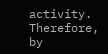activity. Therefore, by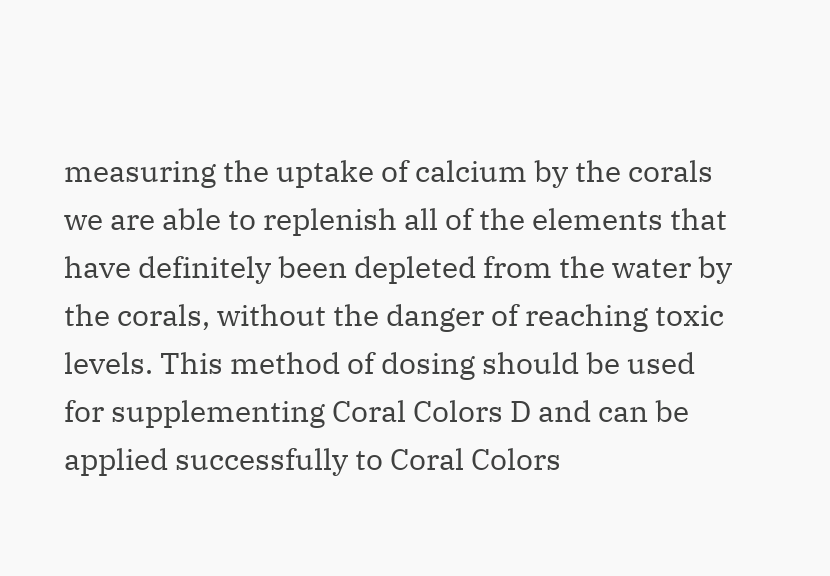measuring the uptake of calcium by the corals we are able to replenish all of the elements that have definitely been depleted from the water by the corals, without the danger of reaching toxic levels. This method of dosing should be used for supplementing Coral Colors D and can be applied successfully to Coral Colors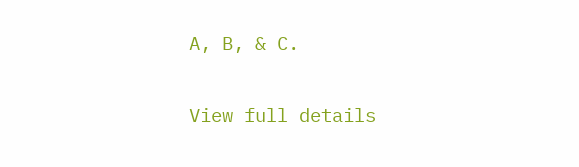A, B, & C.

View full details